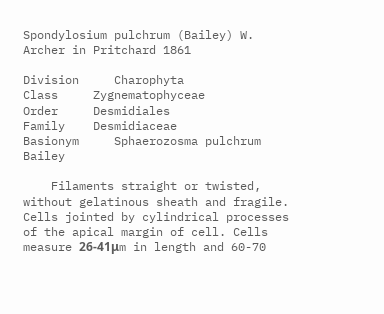Spondylosium pulchrum (Bailey) W. Archer in Pritchard 1861

Division     Charophyta
Class     Zygnematophyceae
Order     Desmidiales
Family    Desmidiaceae
Basionym     Sphaerozosma pulchrum Bailey

    Filaments straight or twisted, without gelatinous sheath and fragile. Cells jointed by cylindrical processes of the apical margin of cell. Cells measure 26-41μm in length and 60-70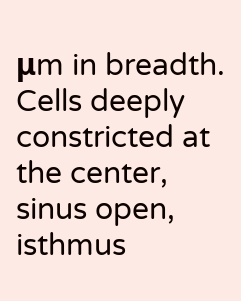μm in breadth. Cells deeply constricted at the center, sinus open, isthmus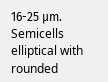16-25 μm. Semicells elliptical with rounded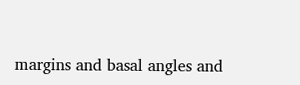margins and basal angles and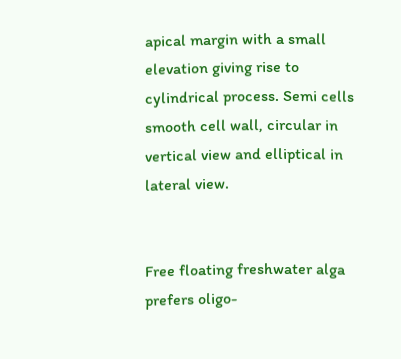apical margin with a small elevation giving rise to cylindrical process. Semi cells smooth cell wall, circular in vertical view and elliptical in lateral view.


Free floating freshwater alga prefers oligo-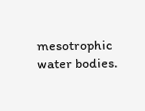mesotrophic water bodies.